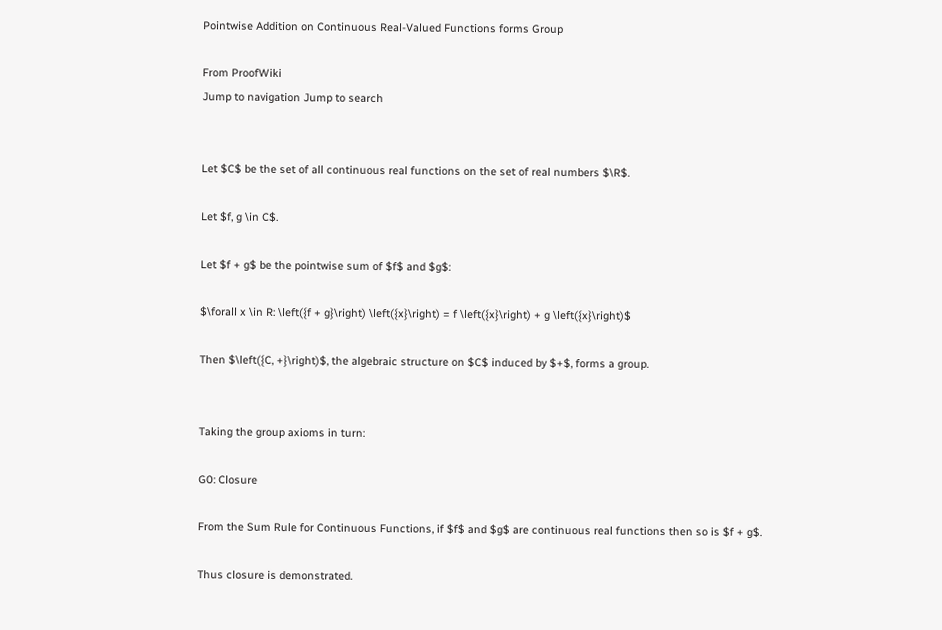Pointwise Addition on Continuous Real-Valued Functions forms Group

From ProofWiki
Jump to navigation Jump to search


Let $C$ be the set of all continuous real functions on the set of real numbers $\R$.

Let $f, g \in C$.

Let $f + g$ be the pointwise sum of $f$ and $g$:

$\forall x \in R: \left({f + g}\right) \left({x}\right) = f \left({x}\right) + g \left({x}\right)$

Then $\left({C, +}\right)$, the algebraic structure on $C$ induced by $+$, forms a group.


Taking the group axioms in turn:

G0: Closure

From the Sum Rule for Continuous Functions, if $f$ and $g$ are continuous real functions then so is $f + g$.

Thus closure is demonstrated.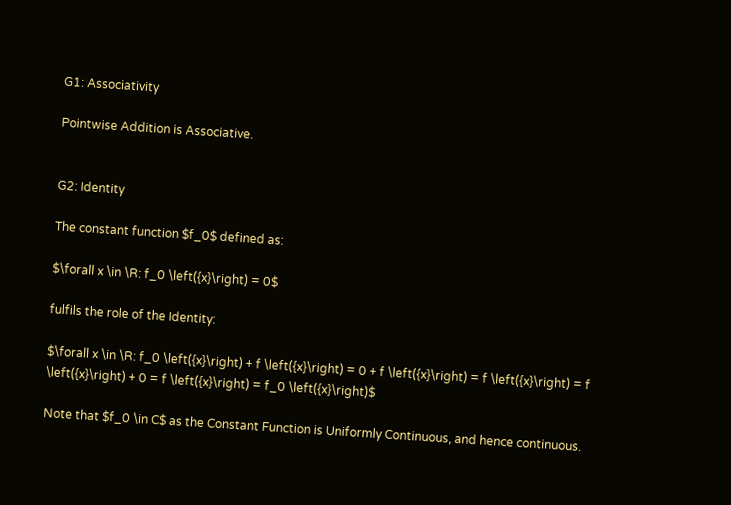G1: Associativity

Pointwise Addition is Associative.


G2: Identity

The constant function $f_0$ defined as:

$\forall x \in \R: f_0 \left({x}\right) = 0$

fulfils the role of the Identity:

$\forall x \in \R: f_0 \left({x}\right) + f \left({x}\right) = 0 + f \left({x}\right) = f \left({x}\right) = f \left({x}\right) + 0 = f \left({x}\right) = f_0 \left({x}\right)$

Note that $f_0 \in C$ as the Constant Function is Uniformly Continuous, and hence continuous.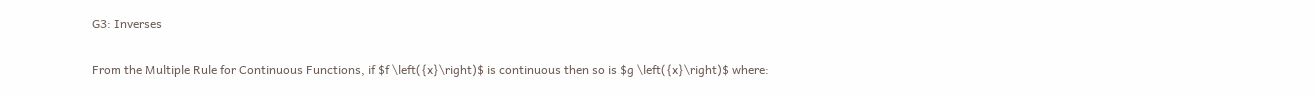G3: Inverses

From the Multiple Rule for Continuous Functions, if $f \left({x}\right)$ is continuous then so is $g \left({x}\right)$ where: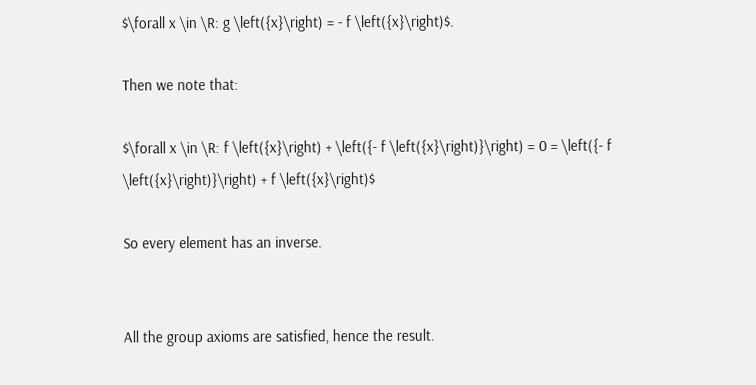$\forall x \in \R: g \left({x}\right) = - f \left({x}\right)$.

Then we note that:

$\forall x \in \R: f \left({x}\right) + \left({- f \left({x}\right)}\right) = 0 = \left({- f \left({x}\right)}\right) + f \left({x}\right)$

So every element has an inverse.


All the group axioms are satisfied, hence the result.